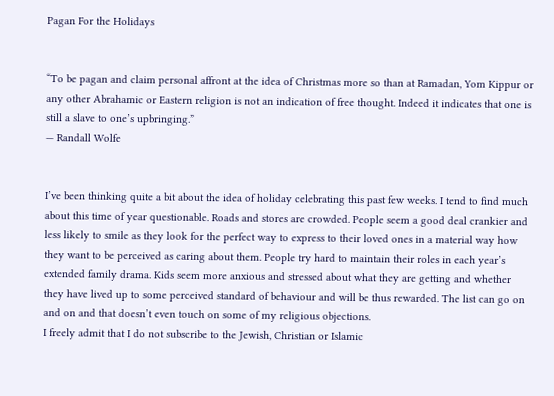Pagan For the Holidays


“To be pagan and claim personal affront at the idea of Christmas more so than at Ramadan, Yom Kippur or any other Abrahamic or Eastern religion is not an indication of free thought. Indeed it indicates that one is still a slave to one’s upbringing.”
— Randall Wolfe


I’ve been thinking quite a bit about the idea of holiday celebrating this past few weeks. I tend to find much about this time of year questionable. Roads and stores are crowded. People seem a good deal crankier and less likely to smile as they look for the perfect way to express to their loved ones in a material way how they want to be perceived as caring about them. People try hard to maintain their roles in each year’s extended family drama. Kids seem more anxious and stressed about what they are getting and whether they have lived up to some perceived standard of behaviour and will be thus rewarded. The list can go on and on and that doesn’t even touch on some of my religious objections.
I freely admit that I do not subscribe to the Jewish, Christian or Islamic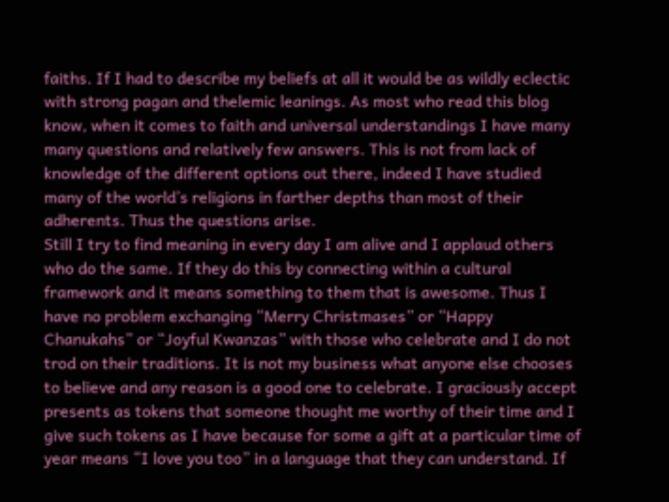faiths. If I had to describe my beliefs at all it would be as wildly eclectic with strong pagan and thelemic leanings. As most who read this blog know, when it comes to faith and universal understandings I have many many questions and relatively few answers. This is not from lack of knowledge of the different options out there, indeed I have studied many of the world’s religions in farther depths than most of their adherents. Thus the questions arise.
Still I try to find meaning in every day I am alive and I applaud others who do the same. If they do this by connecting within a cultural framework and it means something to them that is awesome. Thus I have no problem exchanging “Merry Christmases” or “Happy Chanukahs” or “Joyful Kwanzas” with those who celebrate and I do not trod on their traditions. It is not my business what anyone else chooses to believe and any reason is a good one to celebrate. I graciously accept presents as tokens that someone thought me worthy of their time and I give such tokens as I have because for some a gift at a particular time of year means “I love you too” in a language that they can understand. If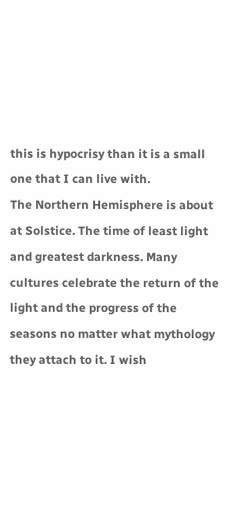this is hypocrisy than it is a small one that I can live with.
The Northern Hemisphere is about at Solstice. The time of least light and greatest darkness. Many cultures celebrate the return of the light and the progress of the seasons no matter what mythology they attach to it. I wish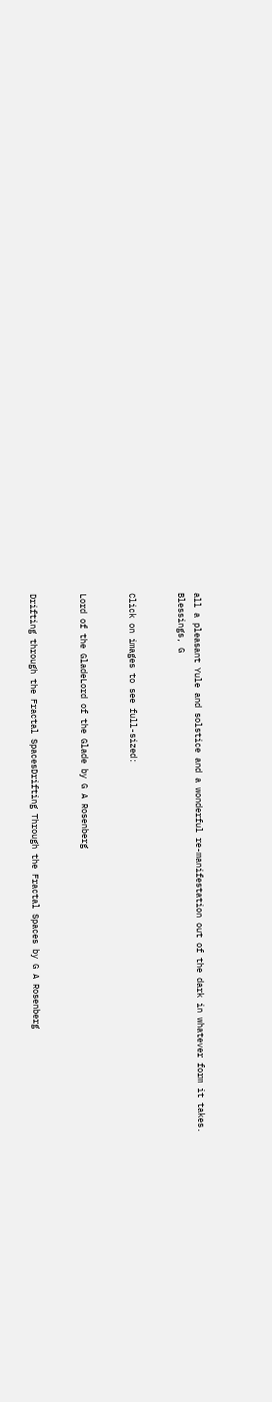all a pleasant Yule and solstice and a wonderful re-manifestation out of the dark in whatever form it takes.
Blessings, G


Click on images to see full-sized:


Lord of the GladeLord of the Glade by G A Rosenberg


Drifting through the Fractal SpacesDrifting Through the Fractal Spaces by G A Rosenberg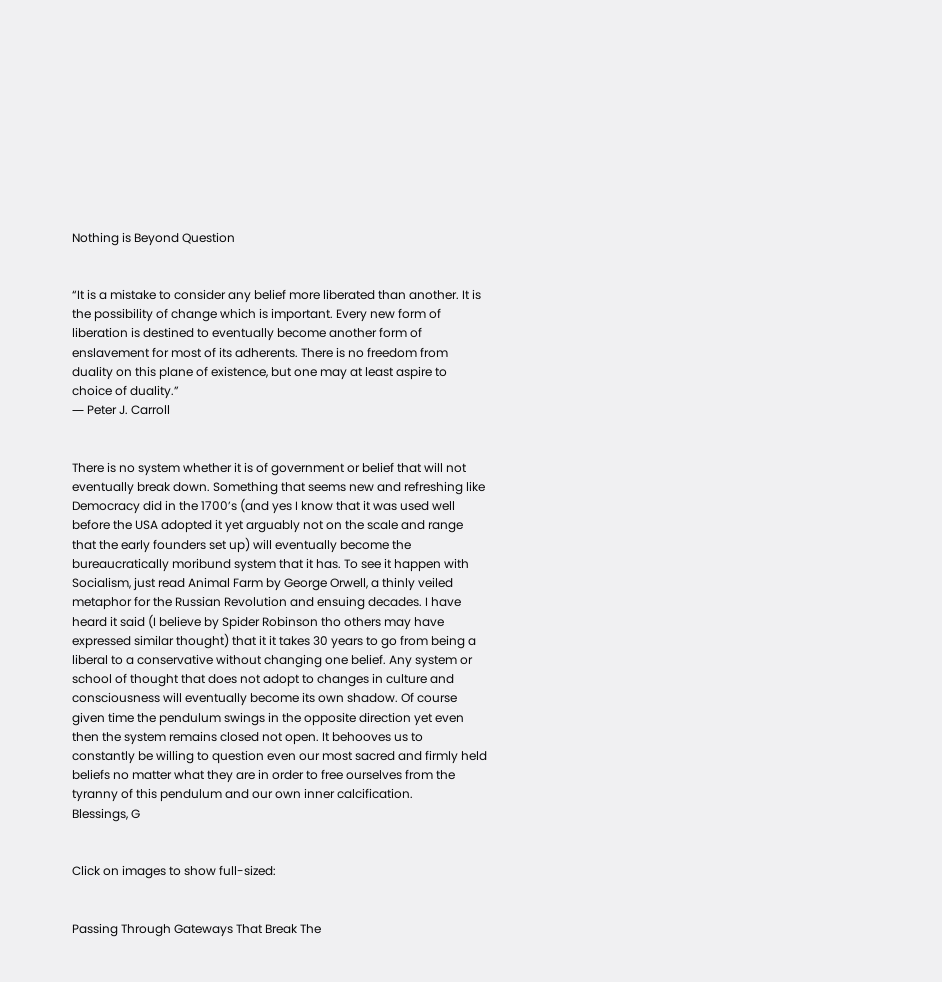Nothing is Beyond Question


“It is a mistake to consider any belief more liberated than another. It is the possibility of change which is important. Every new form of liberation is destined to eventually become another form of enslavement for most of its adherents. There is no freedom from duality on this plane of existence, but one may at least aspire to choice of duality.”
― Peter J. Carroll


There is no system whether it is of government or belief that will not eventually break down. Something that seems new and refreshing like Democracy did in the 1700’s (and yes I know that it was used well before the USA adopted it yet arguably not on the scale and range that the early founders set up) will eventually become the bureaucratically moribund system that it has. To see it happen with Socialism, just read Animal Farm by George Orwell, a thinly veiled metaphor for the Russian Revolution and ensuing decades. I have heard it said (I believe by Spider Robinson tho others may have expressed similar thought) that it it takes 30 years to go from being a liberal to a conservative without changing one belief. Any system or school of thought that does not adopt to changes in culture and consciousness will eventually become its own shadow. Of course given time the pendulum swings in the opposite direction yet even then the system remains closed not open. It behooves us to constantly be willing to question even our most sacred and firmly held beliefs no matter what they are in order to free ourselves from the tyranny of this pendulum and our own inner calcification.
Blessings, G


Click on images to show full-sized:


Passing Through Gateways That Break The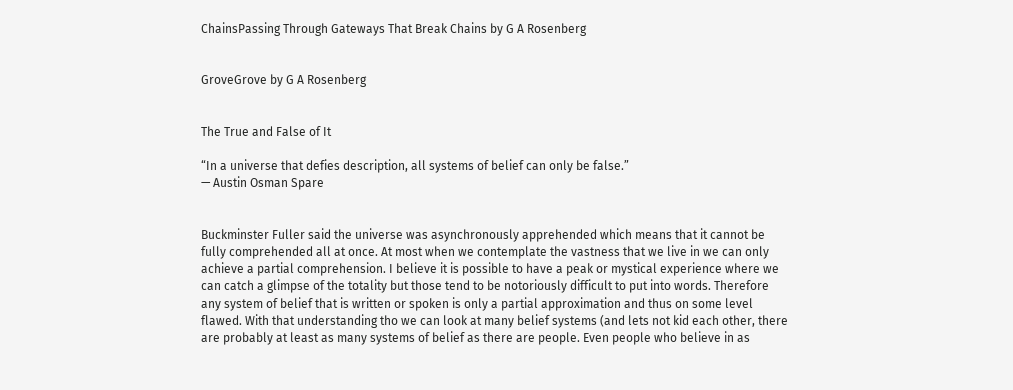ChainsPassing Through Gateways That Break Chains by G A Rosenberg


GroveGrove by G A Rosenberg


The True and False of It

“In a universe that defies description, all systems of belief can only be false.”
— Austin Osman Spare


Buckminster Fuller said the universe was asynchronously apprehended which means that it cannot be fully comprehended all at once. At most when we contemplate the vastness that we live in we can only achieve a partial comprehension. I believe it is possible to have a peak or mystical experience where we can catch a glimpse of the totality but those tend to be notoriously difficult to put into words. Therefore any system of belief that is written or spoken is only a partial approximation and thus on some level flawed. With that understanding tho we can look at many belief systems (and lets not kid each other, there are probably at least as many systems of belief as there are people. Even people who believe in as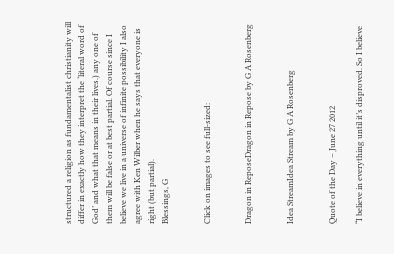structured a religion as fundamentalist christianity will differ in exactly how they interpret the ‘literal word of God’ and what that means in their lives.) any one of them will be false or at best partial. Of course since I believe we live in a universe of infinite possibility I also agree with Ken Wilber when he says that everyone is right (but partial).
Blessings, G


Click on images to see full-sized:


Dragon in ReposeDragon in Repose by G A Rosenberg


Idea StreamIdea Stream by G A Rosenberg


Quote of the Day – June 27 2012

“I believe in everything until it’s disproved. So I believe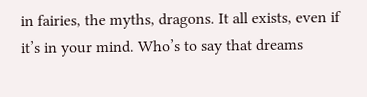in fairies, the myths, dragons. It all exists, even if it’s in your mind. Who’s to say that dreams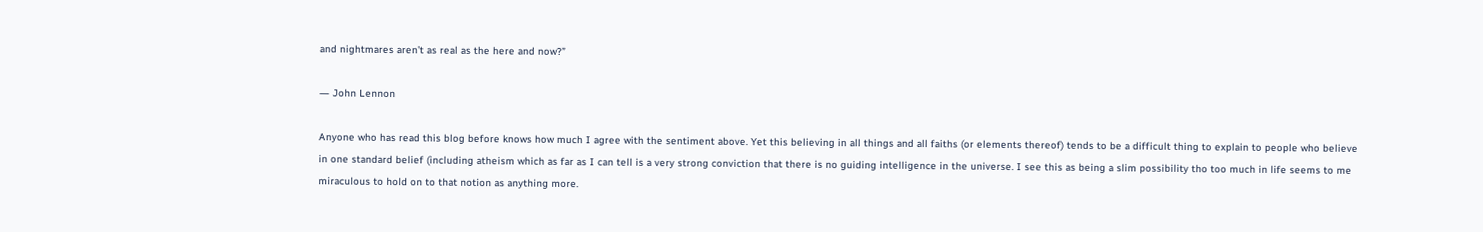and nightmares aren’t as real as the here and now?”

― John Lennon

Anyone who has read this blog before knows how much I agree with the sentiment above. Yet this believing in all things and all faiths (or elements thereof) tends to be a difficult thing to explain to people who believe in one standard belief (including atheism which as far as I can tell is a very strong conviction that there is no guiding intelligence in the universe. I see this as being a slim possibility tho too much in life seems to me miraculous to hold on to that notion as anything more.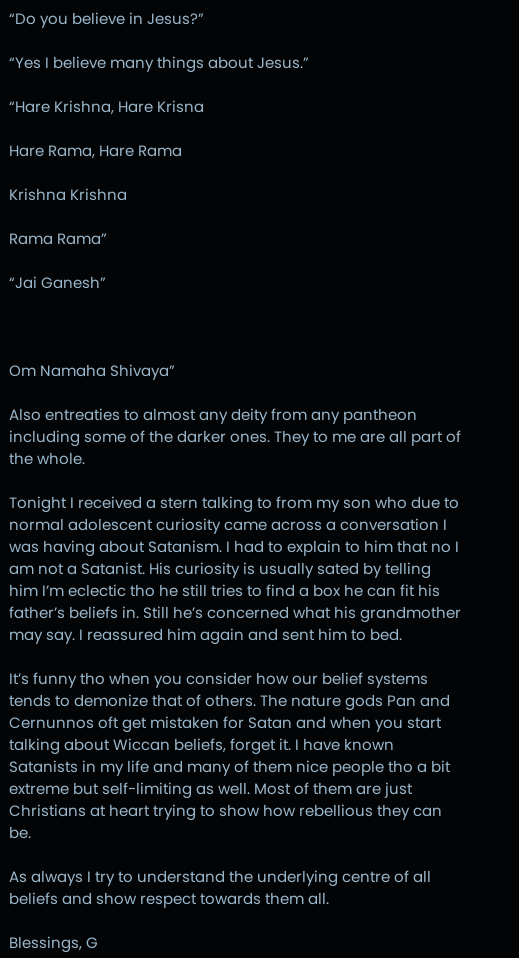“Do you believe in Jesus?”

“Yes I believe many things about Jesus.”

“Hare Krishna, Hare Krisna

Hare Rama, Hare Rama

Krishna Krishna

Rama Rama”

“Jai Ganesh”



Om Namaha Shivaya”

Also entreaties to almost any deity from any pantheon including some of the darker ones. They to me are all part of the whole.

Tonight I received a stern talking to from my son who due to normal adolescent curiosity came across a conversation I was having about Satanism. I had to explain to him that no I am not a Satanist. His curiosity is usually sated by telling him I’m eclectic tho he still tries to find a box he can fit his father’s beliefs in. Still he’s concerned what his grandmother may say. I reassured him again and sent him to bed.

It’s funny tho when you consider how our belief systems tends to demonize that of others. The nature gods Pan and Cernunnos oft get mistaken for Satan and when you start talking about Wiccan beliefs, forget it. I have known Satanists in my life and many of them nice people tho a bit extreme but self-limiting as well. Most of them are just Christians at heart trying to show how rebellious they can be.

As always I try to understand the underlying centre of all beliefs and show respect towards them all.

Blessings, G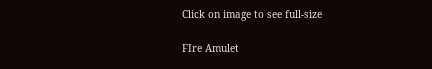Click on image to see full-size

FIre Amulet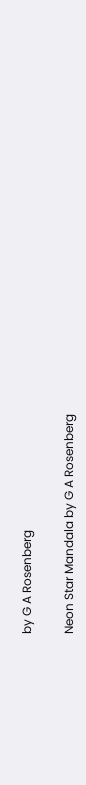by G A Rosenberg

Neon Star Mandala by G A Rosenberg